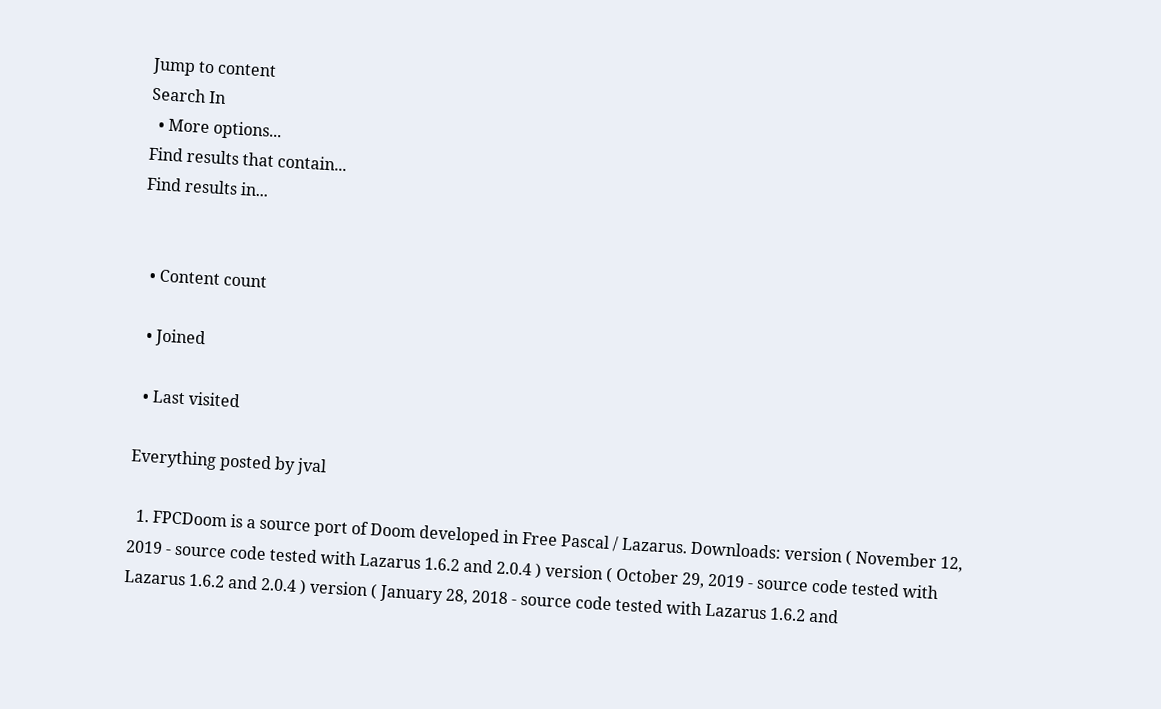Jump to content
Search In
  • More options...
Find results that contain...
Find results in...


  • Content count

  • Joined

  • Last visited

Everything posted by jval

  1. FPCDoom is a source port of Doom developed in Free Pascal / Lazarus. Downloads: version ( November 12, 2019 - source code tested with Lazarus 1.6.2 and 2.0.4 ) version ( October 29, 2019 - source code tested with Lazarus 1.6.2 and 2.0.4 ) version ( January 28, 2018 - source code tested with Lazarus 1.6.2 and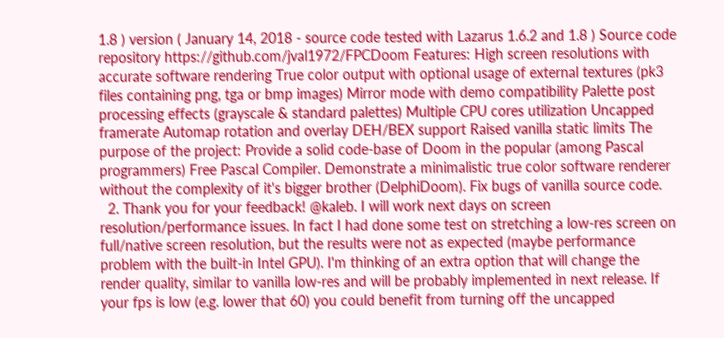1.8 ) version ( January 14, 2018 - source code tested with Lazarus 1.6.2 and 1.8 ) Source code repository https://github.com/jval1972/FPCDoom Features: High screen resolutions with accurate software rendering True color output with optional usage of external textures (pk3 files containing png, tga or bmp images) Mirror mode with demo compatibility Palette post processing effects (grayscale & standard palettes) Multiple CPU cores utilization Uncapped framerate Automap rotation and overlay DEH/BEX support Raised vanilla static limits The purpose of the project: Provide a solid code-base of Doom in the popular (among Pascal programmers) Free Pascal Compiler. Demonstrate a minimalistic true color software renderer without the complexity of it's bigger brother (DelphiDoom). Fix bugs of vanilla source code.
  2. Thank you for your feedback! @kaleb. I will work next days on screen resolution/performance issues. In fact I had done some test on stretching a low-res screen on full/native screen resolution, but the results were not as expected (maybe performance problem with the built-in Intel GPU). I'm thinking of an extra option that will change the render quality, similar to vanilla low-res and will be probably implemented in next release. If your fps is low (e.g. lower that 60) you could benefit from turning off the uncapped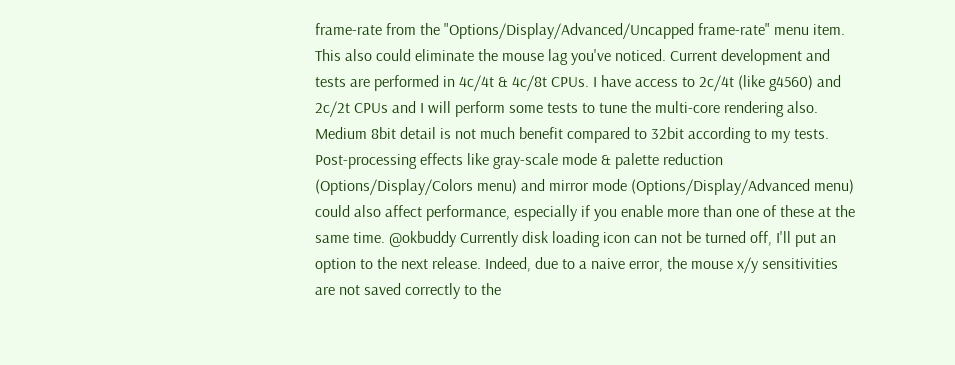frame-rate from the "Options/Display/Advanced/Uncapped frame-rate" menu item. This also could eliminate the mouse lag you've noticed. Current development and tests are performed in 4c/4t & 4c/8t CPUs. I have access to 2c/4t (like g4560) and 2c/2t CPUs and I will perform some tests to tune the multi-core rendering also. Medium 8bit detail is not much benefit compared to 32bit according to my tests. Post-processing effects like gray-scale mode & palette reduction (Options/Display/Colors menu) and mirror mode (Options/Display/Advanced menu) could also affect performance, especially if you enable more than one of these at the same time. @okbuddy Currently disk loading icon can not be turned off, I'll put an option to the next release. Indeed, due to a naive error, the mouse x/y sensitivities are not saved correctly to the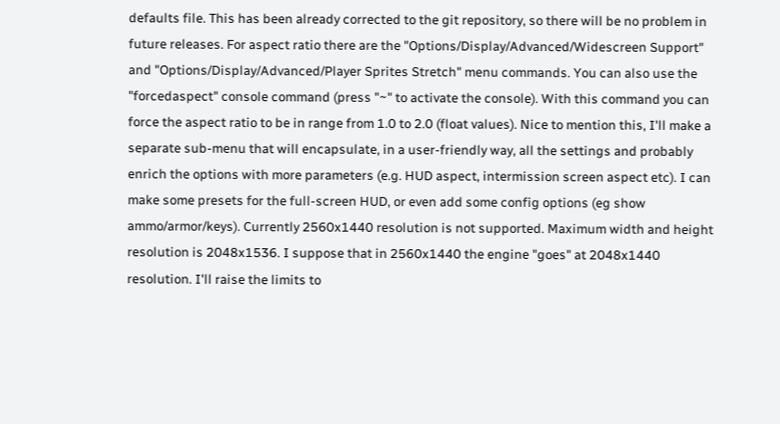defaults file. This has been already corrected to the git repository, so there will be no problem in future releases. For aspect ratio there are the "Options/Display/Advanced/Widescreen Support" and "Options/Display/Advanced/Player Sprites Stretch" menu commands. You can also use the "forcedaspect" console command (press "~" to activate the console). With this command you can force the aspect ratio to be in range from 1.0 to 2.0 (float values). Nice to mention this, I'll make a separate sub-menu that will encapsulate, in a user-friendly way, all the settings and probably enrich the options with more parameters (e.g. HUD aspect, intermission screen aspect etc). I can make some presets for the full-screen HUD, or even add some config options (eg show ammo/armor/keys). Currently 2560x1440 resolution is not supported. Maximum width and height resolution is 2048x1536. I suppose that in 2560x1440 the engine "goes" at 2048x1440 resolution. I'll raise the limits to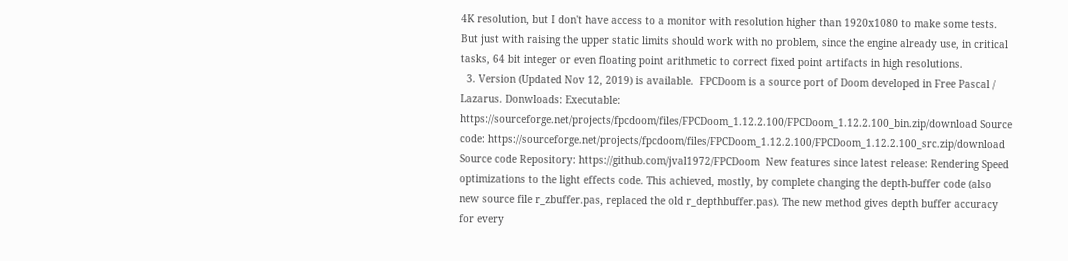4K resolution, but I don't have access to a monitor with resolution higher than 1920x1080 to make some tests. But just with raising the upper static limits should work with no problem, since the engine already use, in critical tasks, 64 bit integer or even floating point arithmetic to correct fixed point artifacts in high resolutions.
  3. Version (Updated Nov 12, 2019) is available.  FPCDoom is a source port of Doom developed in Free Pascal / Lazarus. Donwloads: Executable: https://sourceforge.net/projects/fpcdoom/files/FPCDoom_1.12.2.100/FPCDoom_1.12.2.100_bin.zip/download Source code: https://sourceforge.net/projects/fpcdoom/files/FPCDoom_1.12.2.100/FPCDoom_1.12.2.100_src.zip/download Source code Repository: https://github.com/jval1972/FPCDoom  New features since latest release: Rendering Speed optimizations to the light effects code. This achieved, mostly, by complete changing the depth-buffer code (also new source file r_zbuffer.pas, replaced the old r_depthbuffer.pas). The new method gives depth buffer accuracy for every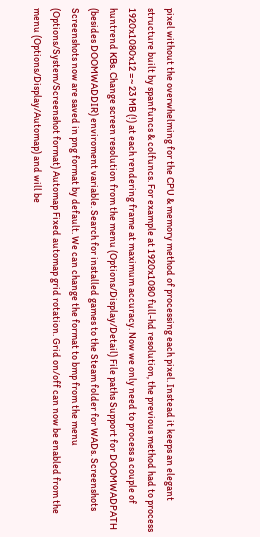pixel without the overwhelming for the CPU & memory method of processing each pixel. Instead it keeps an elegant structure built by spanfuncs & colfuncs. For example at 1920x1080 full-hd resolution, the previous method had to process 1920x1080x12 =~ 23 MB (!) at each rendering frame at maximum accuracy. Now we only need to process a couple of huntrend KBs. Change screen resolution from the menu (Options/Display/Detail) File paths Support for DOOMWADPATH (besides DOOMWADDIR) enviroment variable. Search for installed games to the Steam folder for WADs. Screenshots Screenshots now are saved in png format by default. We can change the format to bmp from the menu (Options/System/Screenshot format) Automap Fixed automap grid rotation. Grid on/off can now be enabled from the menu (Options/Display/Automap) and will be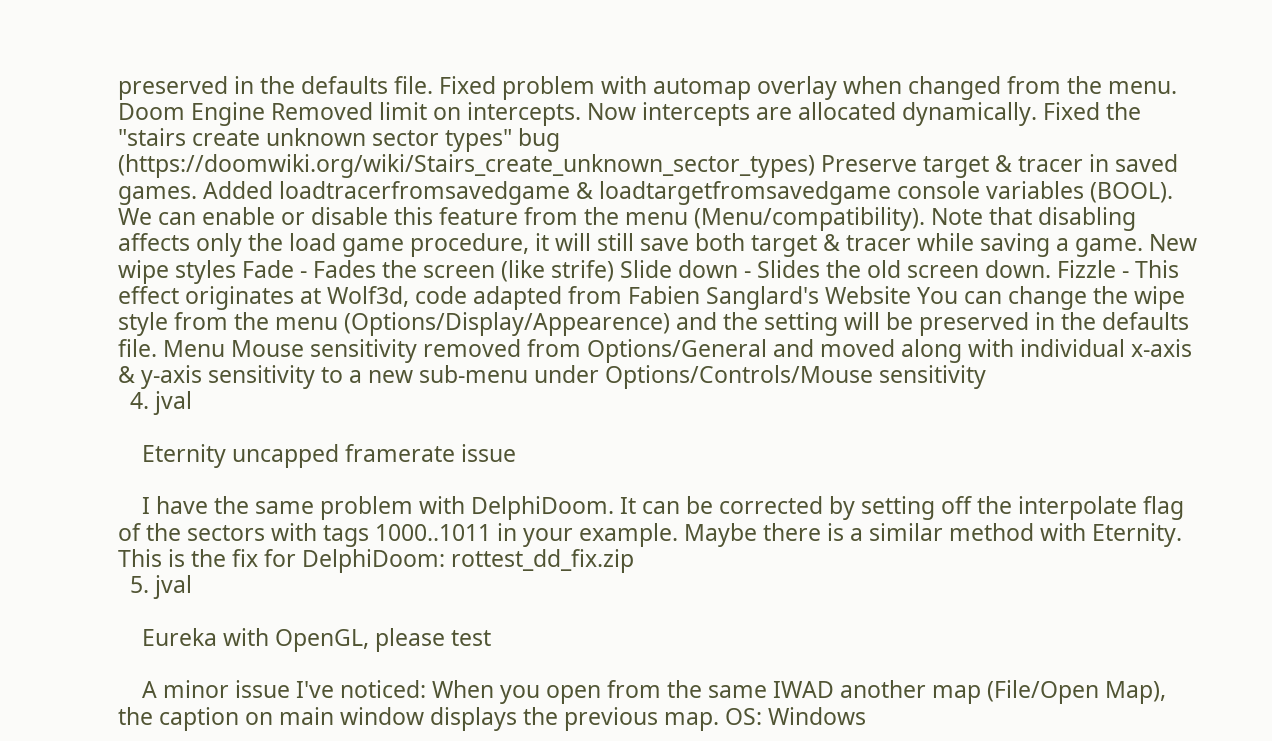preserved in the defaults file. Fixed problem with automap overlay when changed from the menu. Doom Engine Removed limit on intercepts. Now intercepts are allocated dynamically. Fixed the "stairs create unknown sector types" bug (https://doomwiki.org/wiki/Stairs_create_unknown_sector_types) Preserve target & tracer in saved games. Added loadtracerfromsavedgame & loadtargetfromsavedgame console variables (BOOL). We can enable or disable this feature from the menu (Menu/compatibility). Note that disabling affects only the load game procedure, it will still save both target & tracer while saving a game. New wipe styles Fade - Fades the screen (like strife) Slide down - Slides the old screen down. Fizzle - This effect originates at Wolf3d, code adapted from Fabien Sanglard's Website You can change the wipe style from the menu (Options/Display/Appearence) and the setting will be preserved in the defaults file. Menu Mouse sensitivity removed from Options/General and moved along with individual x-axis & y-axis sensitivity to a new sub-menu under Options/Controls/Mouse sensitivity
  4. jval

    Eternity uncapped framerate issue

    I have the same problem with DelphiDoom. It can be corrected by setting off the interpolate flag of the sectors with tags 1000..1011 in your example. Maybe there is a similar method with Eternity. This is the fix for DelphiDoom: rottest_dd_fix.zip
  5. jval

    Eureka with OpenGL, please test

    A minor issue I've noticed: When you open from the same IWAD another map (File/Open Map), the caption on main window displays the previous map. OS: Windows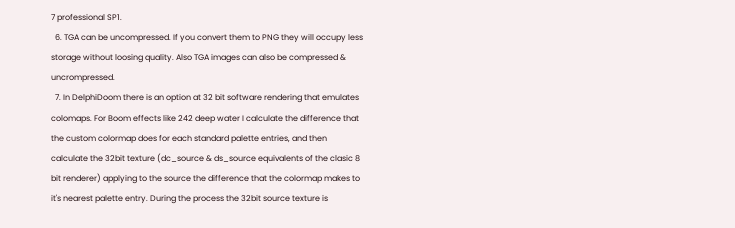7 professional SP1.
  6. TGA can be uncompressed. If you convert them to PNG they will occupy less storage without loosing quality. Also TGA images can also be compressed & uncrompressed.
  7. In DelphiDoom there is an option at 32 bit software rendering that emulates colomaps. For Boom effects like 242 deep water I calculate the difference that the custom colormap does for each standard palette entries, and then calculate the 32bit texture (dc_source & ds_source equivalents of the clasic 8 bit renderer) applying to the source the difference that the colormap makes to it's nearest palette entry. During the process the 32bit source texture is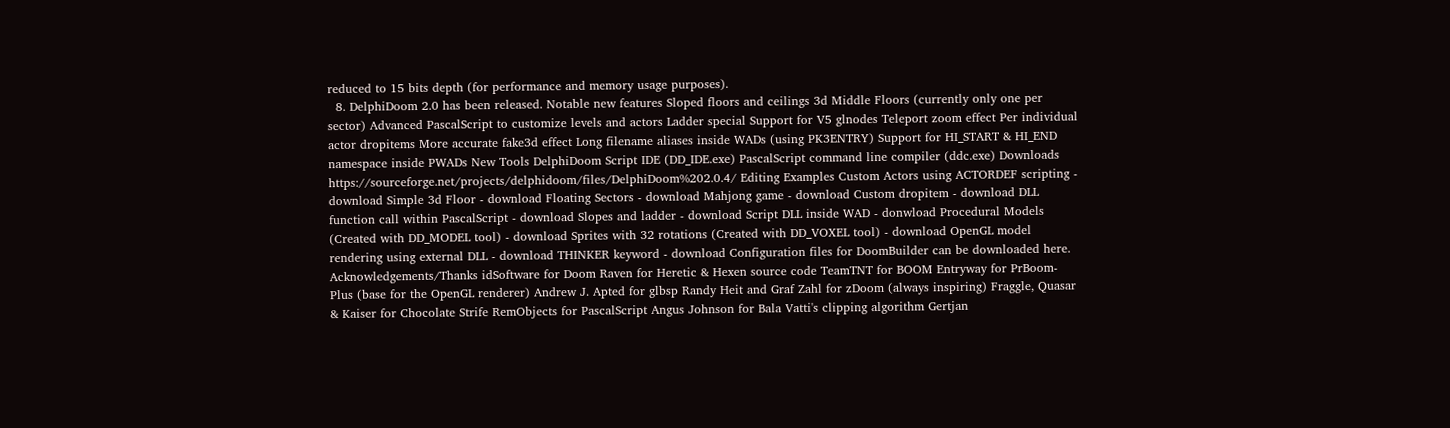reduced to 15 bits depth (for performance and memory usage purposes).
  8. DelphiDoom 2.0 has been released. Notable new features Sloped floors and ceilings 3d Middle Floors (currently only one per sector) Advanced PascalScript to customize levels and actors Ladder special Support for V5 glnodes Teleport zoom effect Per individual actor dropitems More accurate fake3d effect Long filename aliases inside WADs (using PK3ENTRY) Support for HI_START & HI_END namespace inside PWADs New Tools DelphiDoom Script IDE (DD_IDE.exe) PascalScript command line compiler (ddc.exe) Downloads https://sourceforge.net/projects/delphidoom/files/DelphiDoom%202.0.4/ Editing Examples Custom Actors using ACTORDEF scripting - download Simple 3d Floor - download Floating Sectors - download Mahjong game - download Custom dropitem - download DLL function call within PascalScript - download Slopes and ladder - download Script DLL inside WAD - donwload Procedural Models (Created with DD_MODEL tool) - download Sprites with 32 rotations (Created with DD_VOXEL tool) - download OpenGL model rendering using external DLL - download THINKER keyword - download Configuration files for DoomBuilder can be downloaded here. Acknowledgements/Thanks idSoftware for Doom Raven for Heretic & Hexen source code TeamTNT for BOOM Entryway for PrBoom-Plus (base for the OpenGL renderer) Andrew J. Apted for glbsp Randy Heit and Graf Zahl for zDoom (always inspiring) Fraggle, Quasar & Kaiser for Chocolate Strife RemObjects for PascalScript Angus Johnson for Bala Vatti's clipping algorithm Gertjan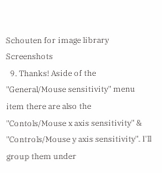Schouten for image library Screenshots
  9. Thanks! Aside of the "General/Mouse sensitivity" menu item there are also the "Contols/Mouse x axis sensitivity" & "Controls/Mouse y axis sensitivity". I'll group them under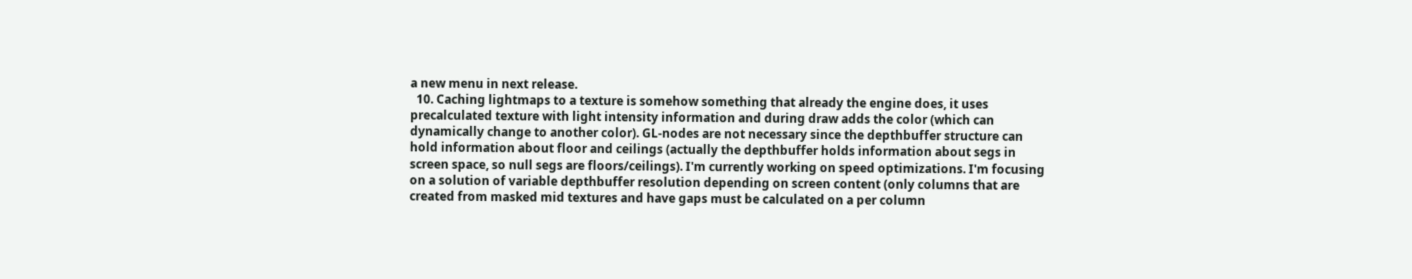a new menu in next release.
  10. Caching lightmaps to a texture is somehow something that already the engine does, it uses precalculated texture with light intensity information and during draw adds the color (which can dynamically change to another color). GL-nodes are not necessary since the depthbuffer structure can hold information about floor and ceilings (actually the depthbuffer holds information about segs in screen space, so null segs are floors/ceilings). I'm currently working on speed optimizations. I'm focusing on a solution of variable depthbuffer resolution depending on screen content (only columns that are created from masked mid textures and have gaps must be calculated on a per column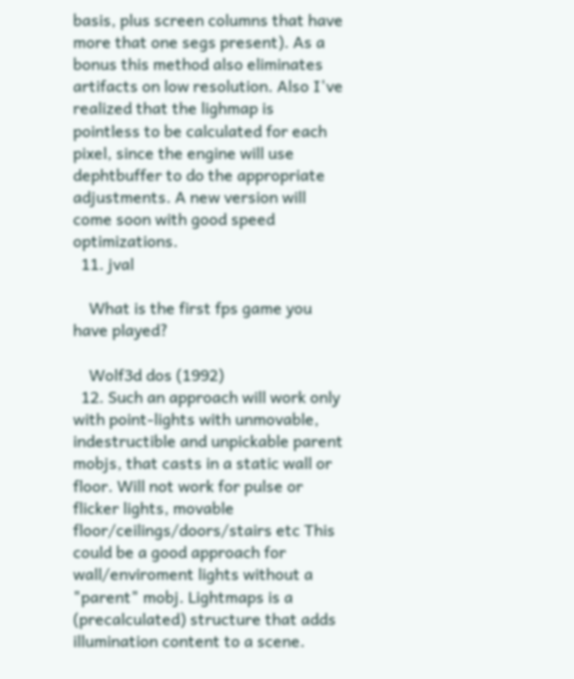basis, plus screen columns that have more that one segs present). As a bonus this method also eliminates artifacts on low resolution. Also I've realized that the lighmap is pointless to be calculated for each pixel, since the engine will use dephtbuffer to do the appropriate adjustments. A new version will come soon with good speed optimizations.
  11. jval

    What is the first fps game you have played?

    Wolf3d dos (1992)
  12. Such an approach will work only with point-lights with unmovable, indestructible and unpickable parent mobjs, that casts in a static wall or floor. Will not work for pulse or flicker lights, movable floor/ceilings/doors/stairs etc This could be a good approach for wall/enviroment lights without a "parent" mobj. Lightmaps is a (precalculated) structure that adds illumination content to a scene.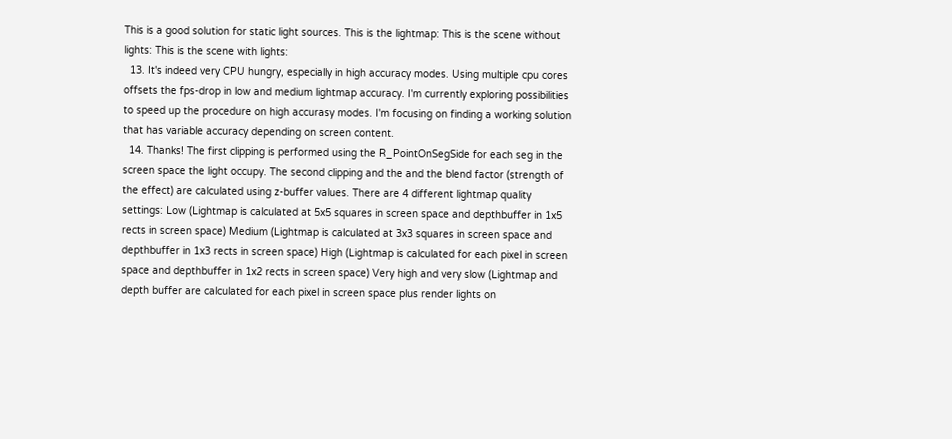This is a good solution for static light sources. This is the lightmap: This is the scene without lights: This is the scene with lights:
  13. It's indeed very CPU hungry, especially in high accuracy modes. Using multiple cpu cores offsets the fps-drop in low and medium lightmap accuracy. I'm currently exploring possibilities to speed up the procedure on high accurasy modes. I'm focusing on finding a working solution that has variable accuracy depending on screen content.
  14. Thanks! The first clipping is performed using the R_PointOnSegSide for each seg in the screen space the light occupy. The second clipping and the and the blend factor (strength of the effect) are calculated using z-buffer values. There are 4 different lightmap quality settings: Low (Lightmap is calculated at 5x5 squares in screen space and depthbuffer in 1x5 rects in screen space) Medium (Lightmap is calculated at 3x3 squares in screen space and depthbuffer in 1x3 rects in screen space) High (Lightmap is calculated for each pixel in screen space and depthbuffer in 1x2 rects in screen space) Very high and very slow (Lightmap and depth buffer are calculated for each pixel in screen space plus render lights on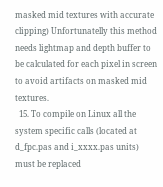masked mid textures with accurate clipping) Unfortunatelly this method needs lightmap and depth buffer to be calculated for each pixel in screen to avoid artifacts on masked mid textures.
  15. To compile on Linux all the system specific calls (located at d_fpc.pas and i_xxxx.pas units) must be replaced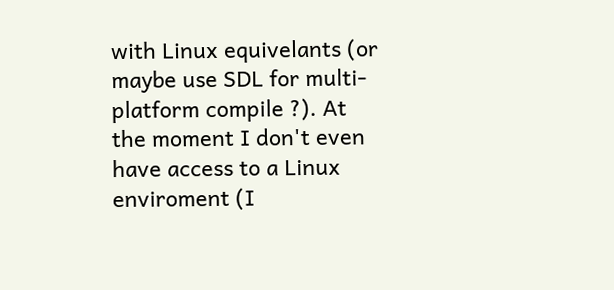with Linux equivelants (or maybe use SDL for multi-platform compile ?). At the moment I don't even have access to a Linux enviroment (I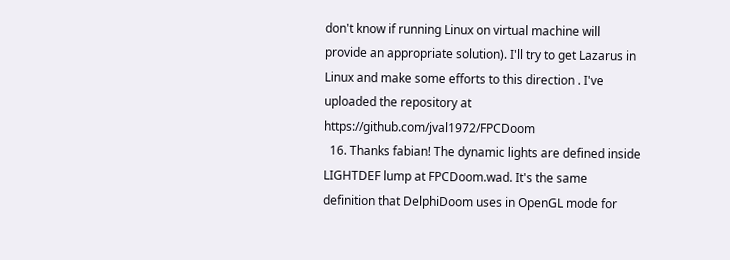don't know if running Linux on virtual machine will provide an appropriate solution). I'll try to get Lazarus in Linux and make some efforts to this direction . I've uploaded the repository at https://github.com/jval1972/FPCDoom
  16. Thanks fabian! The dynamic lights are defined inside LIGHTDEF lump at FPCDoom.wad. It's the same definition that DelphiDoom uses in OpenGL mode for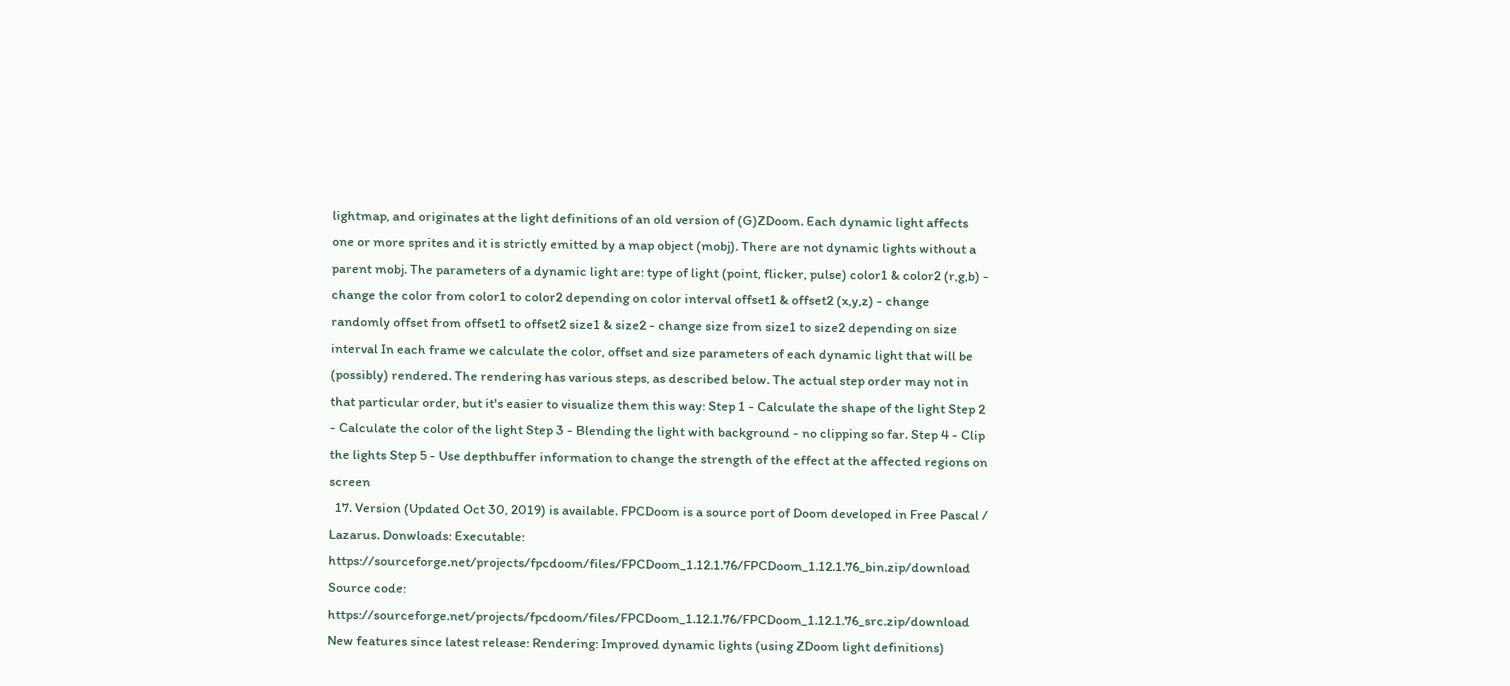lightmap, and originates at the light definitions of an old version of (G)ZDoom. Each dynamic light affects one or more sprites and it is strictly emitted by a map object (mobj). There are not dynamic lights without a parent mobj. The parameters of a dynamic light are: type of light (point, flicker, pulse) color1 & color2 (r,g,b) - change the color from color1 to color2 depending on color interval offset1 & offset2 (x,y,z) - change randomly offset from offset1 to offset2 size1 & size2 - change size from size1 to size2 depending on size interval In each frame we calculate the color, offset and size parameters of each dynamic light that will be (possibly) rendered. The rendering has various steps, as described below. The actual step order may not in that particular order, but it's easier to visualize them this way: Step 1 - Calculate the shape of the light Step 2 - Calculate the color of the light Step 3 - Blending the light with background - no clipping so far. Step 4 - Clip the lights Step 5 - Use depthbuffer information to change the strength of the effect at the affected regions on screen
  17. Version (Updated Oct 30, 2019) is available. FPCDoom is a source port of Doom developed in Free Pascal / Lazarus. Donwloads: Executable: https://sourceforge.net/projects/fpcdoom/files/FPCDoom_1.12.1.76/FPCDoom_1.12.1.76_bin.zip/download Source code: https://sourceforge.net/projects/fpcdoom/files/FPCDoom_1.12.1.76/FPCDoom_1.12.1.76_src.zip/download New features since latest release: Rendering: Improved dynamic lights (using ZDoom light definitions)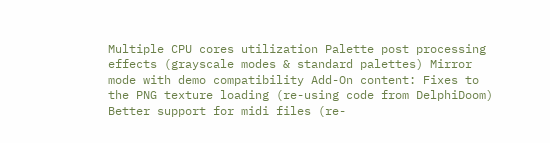Multiple CPU cores utilization Palette post processing effects (grayscale modes & standard palettes) Mirror mode with demo compatibility Add-On content: Fixes to the PNG texture loading (re-using code from DelphiDoom) Better support for midi files (re-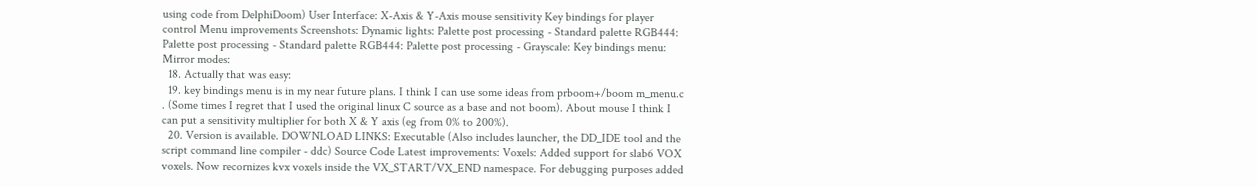using code from DelphiDoom) User Interface: X-Axis & Y-Axis mouse sensitivity Key bindings for player control Menu improvements Screenshots: Dynamic lights: Palette post processing - Standard palette RGB444: Palette post processing - Standard palette RGB444: Palette post processing - Grayscale: Key bindings menu: Mirror modes:
  18. Actually that was easy:
  19. key bindings menu is in my near future plans. I think I can use some ideas from prboom+/boom m_menu.c . (Some times I regret that I used the original linux C source as a base and not boom). About mouse I think I can put a sensitivity multiplier for both X & Y axis (eg from 0% to 200%).
  20. Version is available. DOWNLOAD LINKS: Executable (Also includes launcher, the DD_IDE tool and the script command line compiler - ddc) Source Code Latest improvements: Voxels: Added support for slab6 VOX voxels. Now recornizes kvx voxels inside the VX_START/VX_END namespace. For debugging purposes added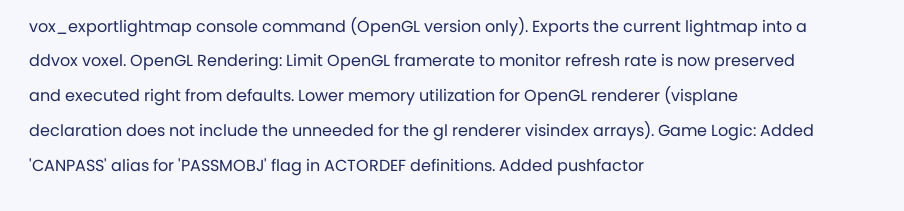vox_exportlightmap console command (OpenGL version only). Exports the current lightmap into a ddvox voxel. OpenGL Rendering: Limit OpenGL framerate to monitor refresh rate is now preserved and executed right from defaults. Lower memory utilization for OpenGL renderer (visplane declaration does not include the unneeded for the gl renderer visindex arrays). Game Logic: Added 'CANPASS' alias for 'PASSMOBJ' flag in ACTORDEF definitions. Added pushfactor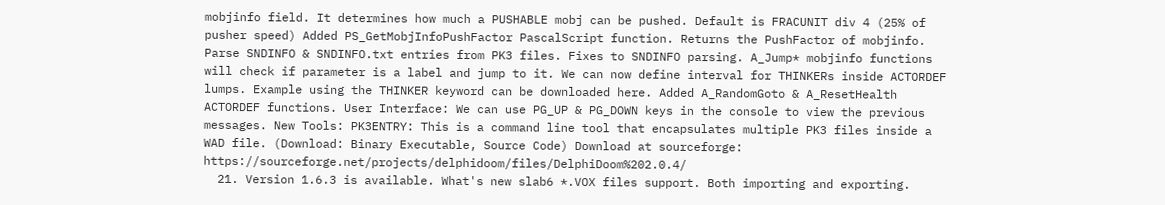mobjinfo field. It determines how much a PUSHABLE mobj can be pushed. Default is FRACUNIT div 4 (25% of pusher speed) Added PS_GetMobjInfoPushFactor PascalScript function. Returns the PushFactor of mobjinfo. Parse SNDINFO & SNDINFO.txt entries from PK3 files. Fixes to SNDINFO parsing. A_Jump* mobjinfo functions will check if parameter is a label and jump to it. We can now define interval for THINKERs inside ACTORDEF lumps. Example using the THINKER keyword can be downloaded here. Added A_RandomGoto & A_ResetHealth ACTORDEF functions. User Interface: We can use PG_UP & PG_DOWN keys in the console to view the previous messages. New Tools: PK3ENTRY: This is a command line tool that encapsulates multiple PK3 files inside a WAD file. (Download: Binary Executable, Source Code) Download at sourceforge: https://sourceforge.net/projects/delphidoom/files/DelphiDoom%202.0.4/
  21. Version 1.6.3 is available. What's new slab6 *.VOX files support. Both importing and exporting.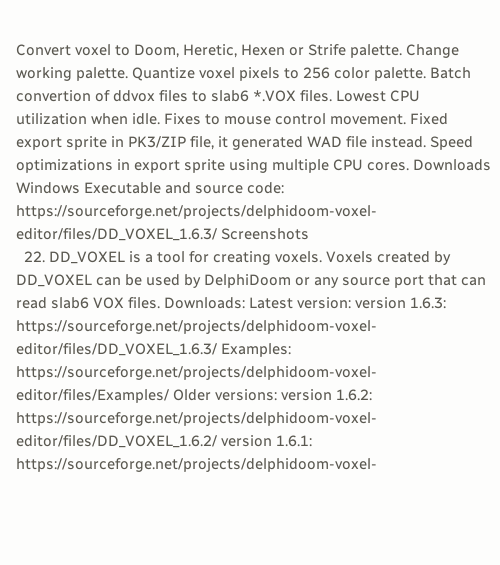Convert voxel to Doom, Heretic, Hexen or Strife palette. Change working palette. Quantize voxel pixels to 256 color palette. Batch convertion of ddvox files to slab6 *.VOX files. Lowest CPU utilization when idle. Fixes to mouse control movement. Fixed export sprite in PK3/ZIP file, it generated WAD file instead. Speed optimizations in export sprite using multiple CPU cores. Downloads Windows Executable and source code: https://sourceforge.net/projects/delphidoom-voxel-editor/files/DD_VOXEL_1.6.3/ Screenshots
  22. DD_VOXEL is a tool for creating voxels. Voxels created by DD_VOXEL can be used by DelphiDoom or any source port that can read slab6 VOX files. Downloads: Latest version: version 1.6.3: https://sourceforge.net/projects/delphidoom-voxel-editor/files/DD_VOXEL_1.6.3/ Examples: https://sourceforge.net/projects/delphidoom-voxel-editor/files/Examples/ Older versions: version 1.6.2: https://sourceforge.net/projects/delphidoom-voxel-editor/files/DD_VOXEL_1.6.2/ version 1.6.1: https://sourceforge.net/projects/delphidoom-voxel-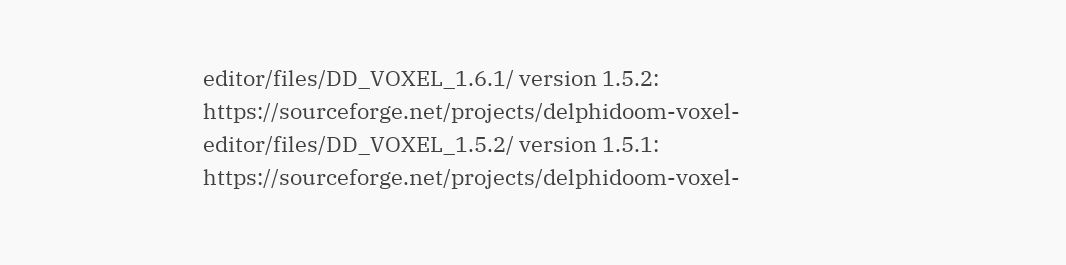editor/files/DD_VOXEL_1.6.1/ version 1.5.2: https://sourceforge.net/projects/delphidoom-voxel-editor/files/DD_VOXEL_1.5.2/ version 1.5.1: https://sourceforge.net/projects/delphidoom-voxel-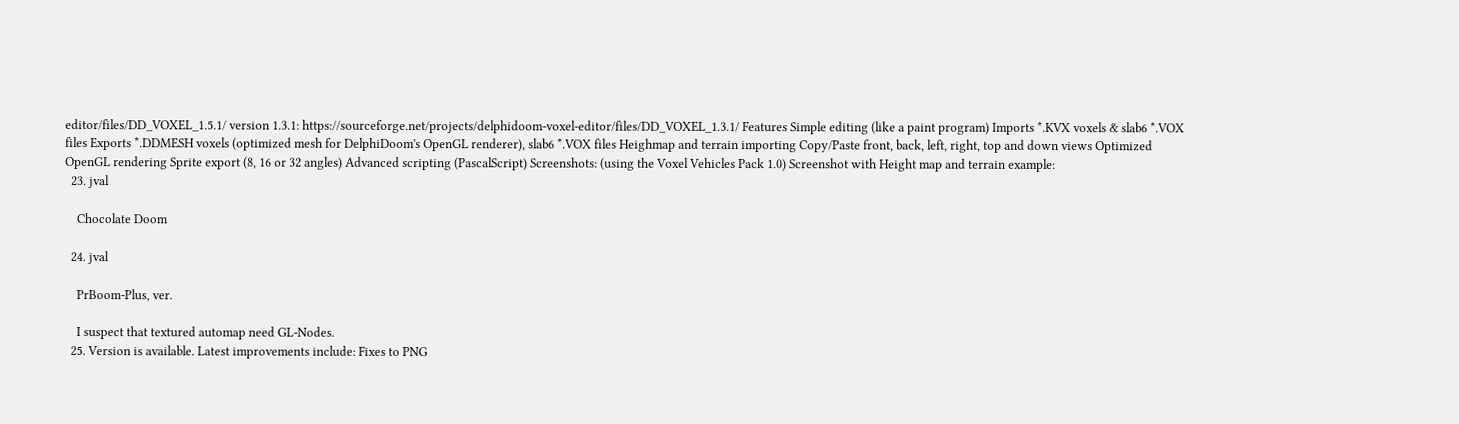editor/files/DD_VOXEL_1.5.1/ version 1.3.1: https://sourceforge.net/projects/delphidoom-voxel-editor/files/DD_VOXEL_1.3.1/ Features Simple editing (like a paint program) Imports *.KVX voxels & slab6 *.VOX files Exports *.DDMESH voxels (optimized mesh for DelphiDoom's OpenGL renderer), slab6 *.VOX files Heighmap and terrain importing Copy/Paste front, back, left, right, top and down views Optimized OpenGL rendering Sprite export (8, 16 or 32 angles) Advanced scripting (PascalScript) Screenshots: (using the Voxel Vehicles Pack 1.0) Screenshot with Height map and terrain example:
  23. jval

    Chocolate Doom

  24. jval

    PrBoom-Plus, ver.

    I suspect that textured automap need GL-Nodes.
  25. Version is available. Latest improvements include: Fixes to PNG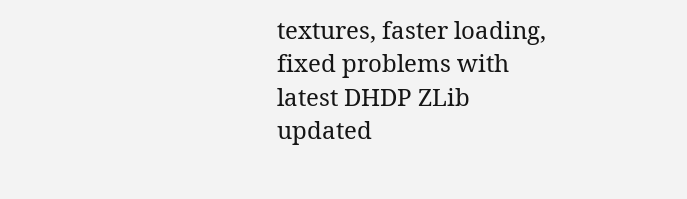textures, faster loading, fixed problems with latest DHDP ZLib updated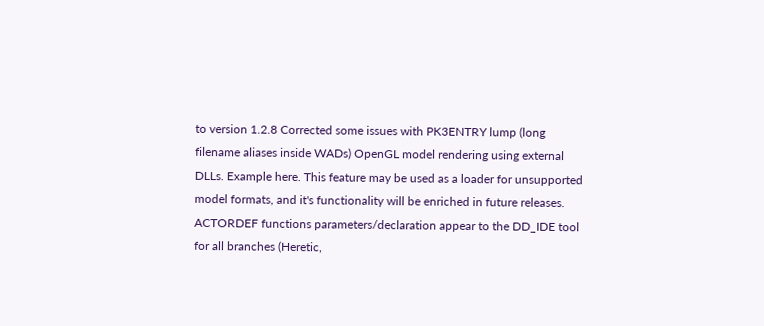to version 1.2.8 Corrected some issues with PK3ENTRY lump (long filename aliases inside WADs) OpenGL model rendering using external DLLs. Example here. This feature may be used as a loader for unsupported model formats, and it's functionality will be enriched in future releases. ACTORDEF functions parameters/declaration appear to the DD_IDE tool for all branches (Heretic,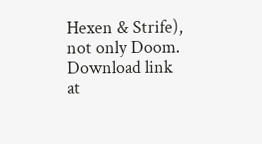Hexen & Strife), not only Doom. Download link at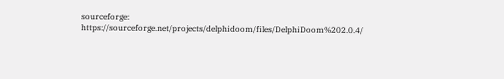sourceforge: https://sourceforge.net/projects/delphidoom/files/DelphiDoom%202.0.4/